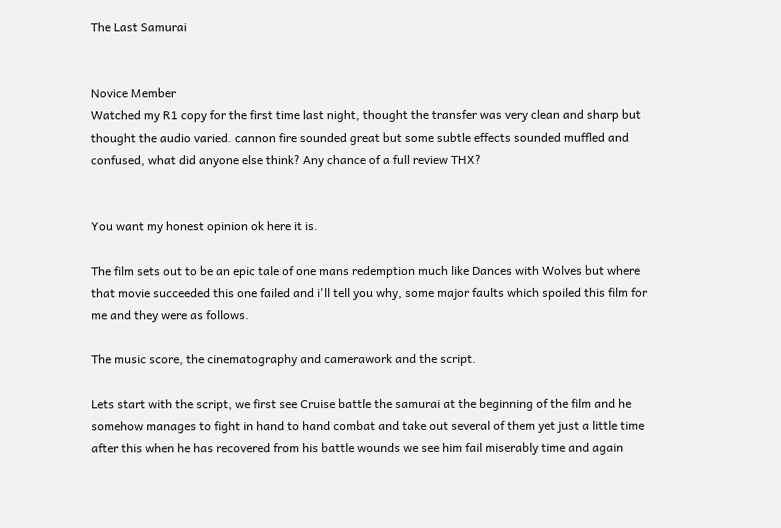The Last Samurai


Novice Member
Watched my R1 copy for the first time last night, thought the transfer was very clean and sharp but thought the audio varied. cannon fire sounded great but some subtle effects sounded muffled and confused, what did anyone else think? Any chance of a full review THX?


You want my honest opinion ok here it is.

The film sets out to be an epic tale of one mans redemption much like Dances with Wolves but where that movie succeeded this one failed and i'll tell you why, some major faults which spoiled this film for me and they were as follows.

The music score, the cinematography and camerawork and the script.

Lets start with the script, we first see Cruise battle the samurai at the beginning of the film and he somehow manages to fight in hand to hand combat and take out several of them yet just a little time after this when he has recovered from his battle wounds we see him fail miserably time and again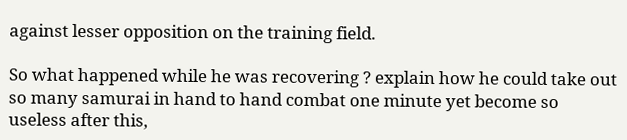against lesser opposition on the training field.

So what happened while he was recovering ? explain how he could take out so many samurai in hand to hand combat one minute yet become so useless after this,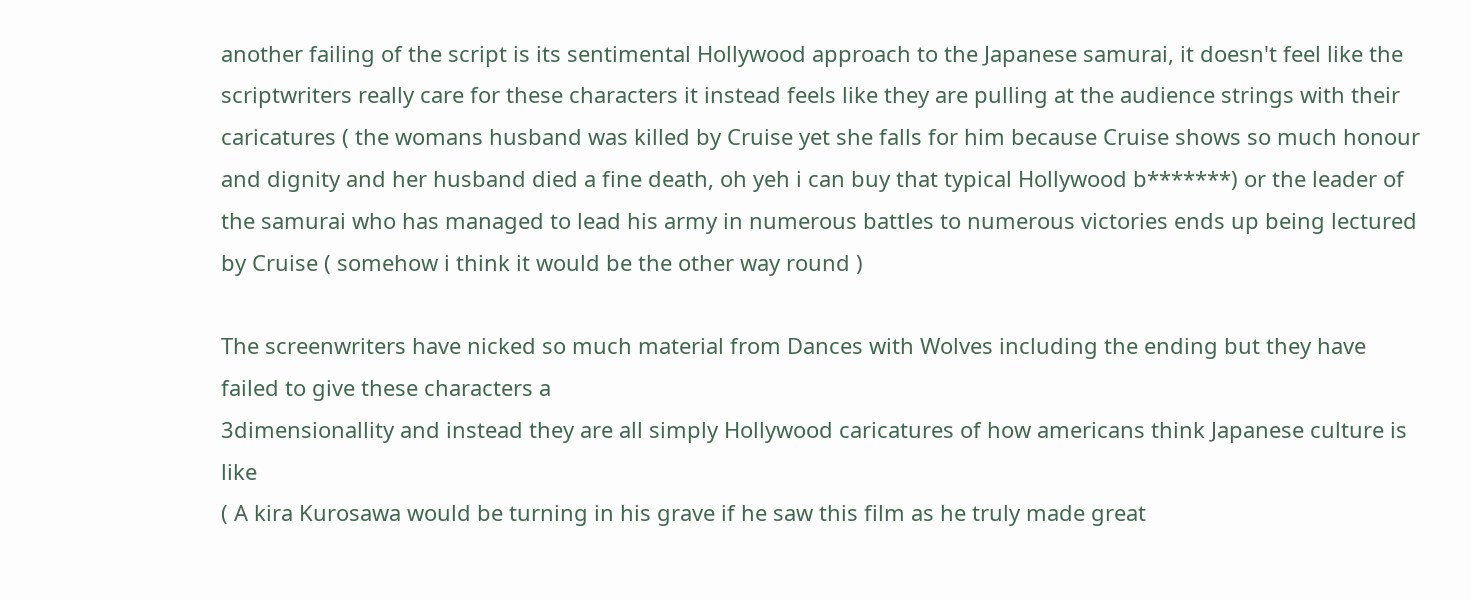another failing of the script is its sentimental Hollywood approach to the Japanese samurai, it doesn't feel like the scriptwriters really care for these characters it instead feels like they are pulling at the audience strings with their caricatures ( the womans husband was killed by Cruise yet she falls for him because Cruise shows so much honour and dignity and her husband died a fine death, oh yeh i can buy that typical Hollywood b*******) or the leader of the samurai who has managed to lead his army in numerous battles to numerous victories ends up being lectured by Cruise ( somehow i think it would be the other way round )

The screenwriters have nicked so much material from Dances with Wolves including the ending but they have failed to give these characters a
3dimensionallity and instead they are all simply Hollywood caricatures of how americans think Japanese culture is like
( A kira Kurosawa would be turning in his grave if he saw this film as he truly made great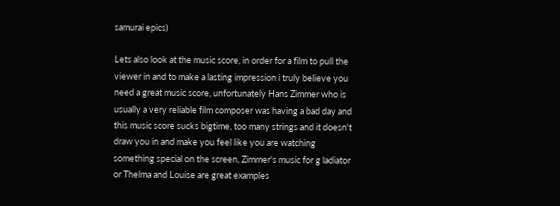samurai epics)

Lets also look at the music score, in order for a film to pull the viewer in and to make a lasting impression i truly believe you need a great music score, unfortunately Hans Zimmer who is usually a very reliable film composer was having a bad day and this music score sucks bigtime, too many strings and it doesn't draw you in and make you feel like you are watching something special on the screen, Zimmer's music for g ladiator or Thelma and Louise are great examples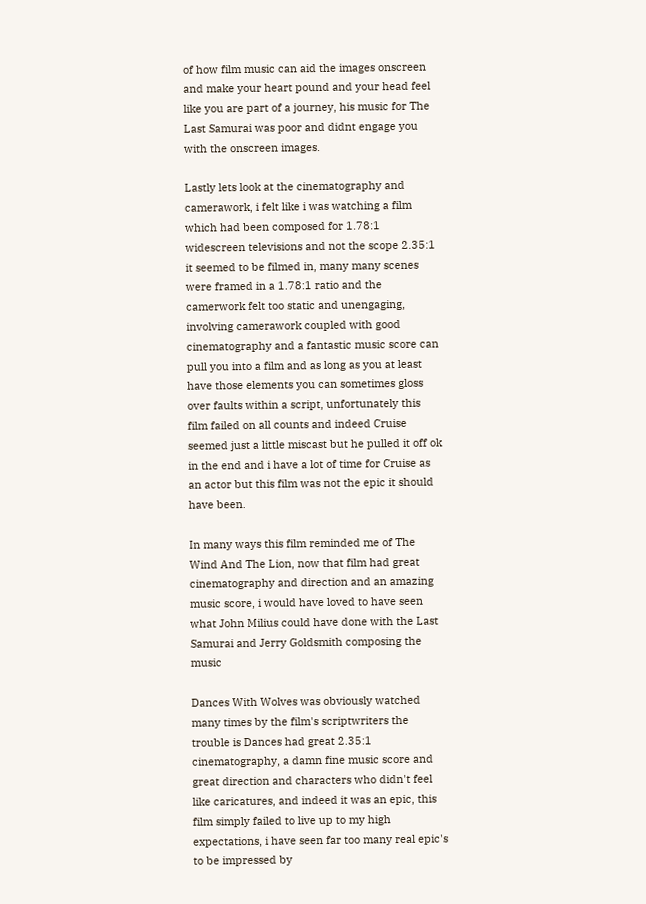of how film music can aid the images onscreen and make your heart pound and your head feel like you are part of a journey, his music for The Last Samurai was poor and didnt engage you with the onscreen images.

Lastly lets look at the cinematography and camerawork, i felt like i was watching a film which had been composed for 1.78:1 widescreen televisions and not the scope 2.35:1 it seemed to be filmed in, many many scenes were framed in a 1.78:1 ratio and the camerwork felt too static and unengaging, involving camerawork coupled with good cinematography and a fantastic music score can pull you into a film and as long as you at least have those elements you can sometimes gloss over faults within a script, unfortunately this film failed on all counts and indeed Cruise seemed just a little miscast but he pulled it off ok in the end and i have a lot of time for Cruise as an actor but this film was not the epic it should have been.

In many ways this film reminded me of The Wind And The Lion, now that film had great cinematography and direction and an amazing music score, i would have loved to have seen what John Milius could have done with the Last Samurai and Jerry Goldsmith composing the music

Dances With Wolves was obviously watched many times by the film's scriptwriters the trouble is Dances had great 2.35:1 cinematography, a damn fine music score and great direction and characters who didn't feel like caricatures, and indeed it was an epic, this film simply failed to live up to my high expectations, i have seen far too many real epic's to be impressed by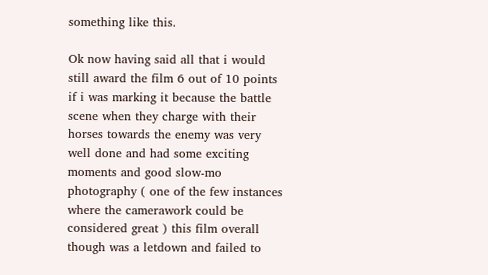something like this.

Ok now having said all that i would still award the film 6 out of 10 points if i was marking it because the battle scene when they charge with their horses towards the enemy was very well done and had some exciting moments and good slow-mo photography ( one of the few instances where the camerawork could be considered great ) this film overall though was a letdown and failed to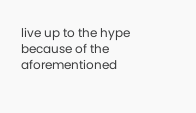live up to the hype because of the aforementioned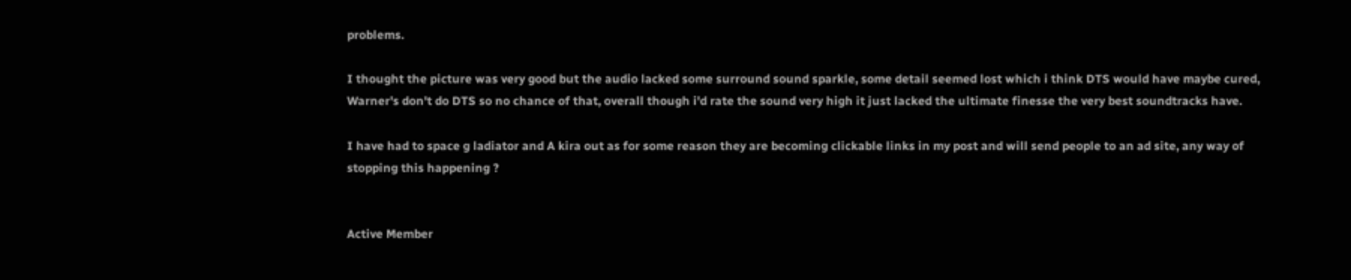problems.

I thought the picture was very good but the audio lacked some surround sound sparkle, some detail seemed lost which i think DTS would have maybe cured, Warner's don't do DTS so no chance of that, overall though i'd rate the sound very high it just lacked the ultimate finesse the very best soundtracks have.

I have had to space g ladiator and A kira out as for some reason they are becoming clickable links in my post and will send people to an ad site, any way of stopping this happening ?


Active Member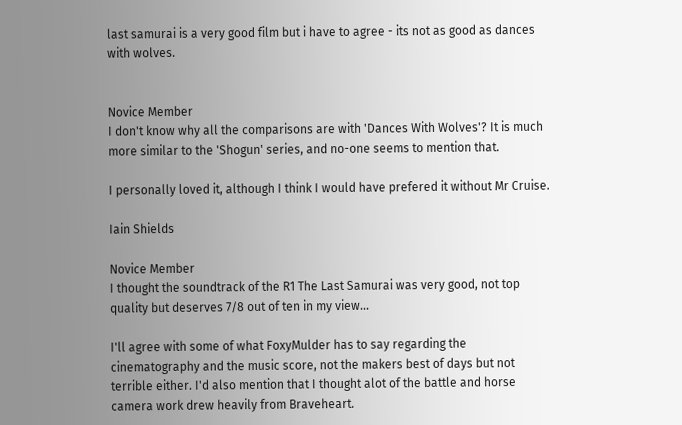last samurai is a very good film but i have to agree - its not as good as dances with wolves.


Novice Member
I don't know why all the comparisons are with 'Dances With Wolves'? It is much more similar to the 'Shogun' series, and no-one seems to mention that.

I personally loved it, although I think I would have prefered it without Mr Cruise.

Iain Shields

Novice Member
I thought the soundtrack of the R1 The Last Samurai was very good, not top quality but deserves 7/8 out of ten in my view...

I'll agree with some of what FoxyMulder has to say regarding the cinematography and the music score, not the makers best of days but not terrible either. I'd also mention that I thought alot of the battle and horse camera work drew heavily from Braveheart.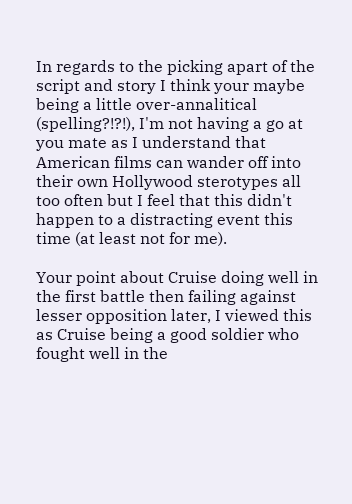In regards to the picking apart of the script and story I think your maybe being a little over-annalitical (spelling?!?!), I'm not having a go at you mate as I understand that American films can wander off into their own Hollywood sterotypes all too often but I feel that this didn't happen to a distracting event this time (at least not for me).

Your point about Cruise doing well in the first battle then failing against lesser opposition later, I viewed this as Cruise being a good soldier who fought well in the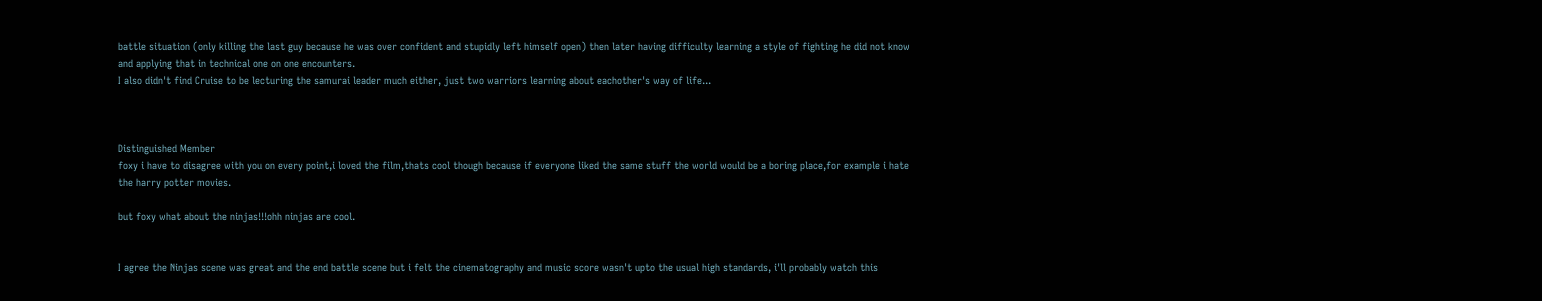battle situation (only killing the last guy because he was over confident and stupidly left himself open) then later having difficulty learning a style of fighting he did not know and applying that in technical one on one encounters.
I also didn't find Cruise to be lecturing the samurai leader much either, just two warriors learning about eachother's way of life...



Distinguished Member
foxy i have to disagree with you on every point,i loved the film,thats cool though because if everyone liked the same stuff the world would be a boring place,for example i hate the harry potter movies.

but foxy what about the ninjas!!!ohh ninjas are cool.


I agree the Ninjas scene was great and the end battle scene but i felt the cinematography and music score wasn't upto the usual high standards, i'll probably watch this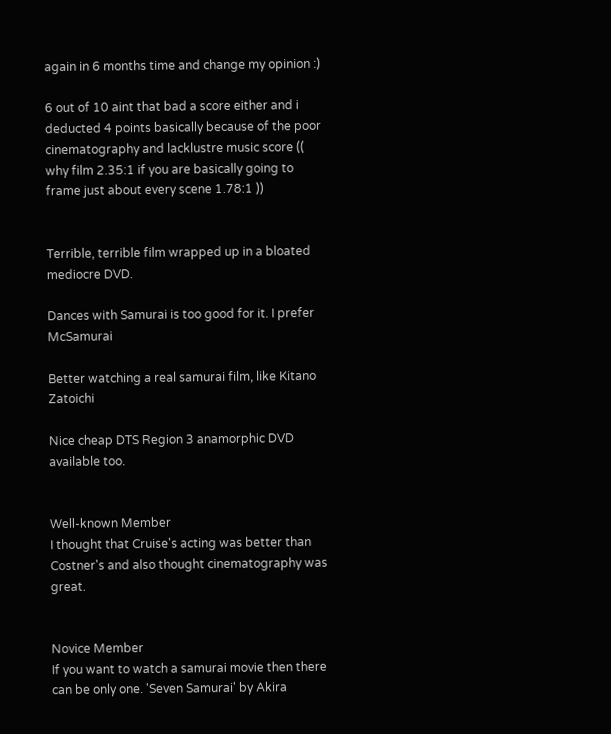again in 6 months time and change my opinion :)

6 out of 10 aint that bad a score either and i deducted 4 points basically because of the poor cinematography and lacklustre music score (( why film 2.35:1 if you are basically going to frame just about every scene 1.78:1 ))


Terrible, terrible film wrapped up in a bloated mediocre DVD.

Dances with Samurai is too good for it. I prefer McSamurai

Better watching a real samurai film, like Kitano Zatoichi

Nice cheap DTS Region 3 anamorphic DVD available too.


Well-known Member
I thought that Cruise's acting was better than Costner's and also thought cinematography was great.


Novice Member
If you want to watch a samurai movie then there can be only one. 'Seven Samurai' by Akira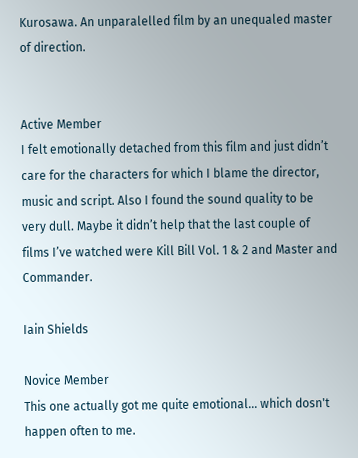Kurosawa. An unparalelled film by an unequaled master of direction.


Active Member
I felt emotionally detached from this film and just didn’t care for the characters for which I blame the director, music and script. Also I found the sound quality to be very dull. Maybe it didn’t help that the last couple of films I’ve watched were Kill Bill Vol. 1 & 2 and Master and Commander.

Iain Shields

Novice Member
This one actually got me quite emotional... which dosn't happen often to me.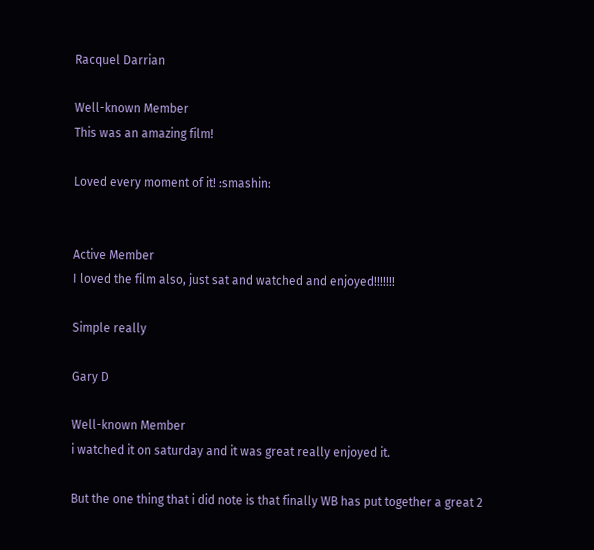Racquel Darrian

Well-known Member
This was an amazing film!

Loved every moment of it! :smashin:


Active Member
I loved the film also, just sat and watched and enjoyed!!!!!!!

Simple really

Gary D

Well-known Member
i watched it on saturday and it was great really enjoyed it.

But the one thing that i did note is that finally WB has put together a great 2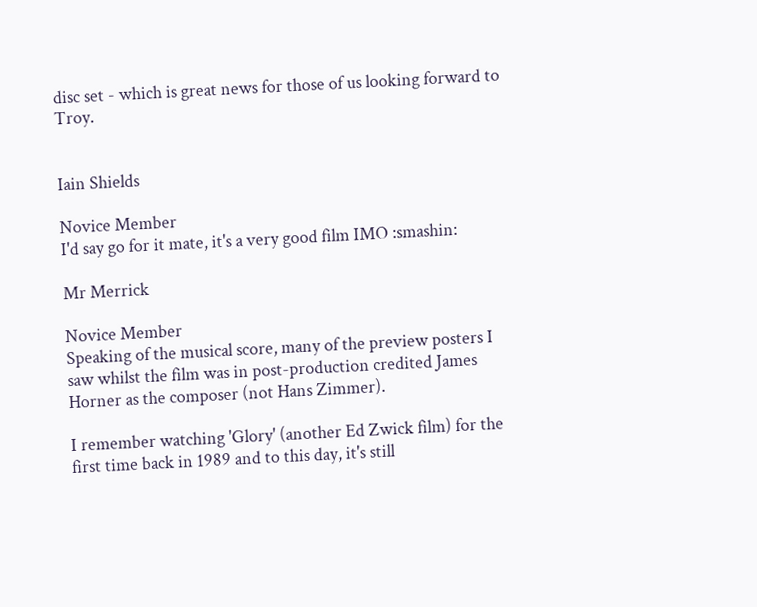disc set - which is great news for those of us looking forward to Troy.


Iain Shields

Novice Member
I'd say go for it mate, it's a very good film IMO :smashin:

Mr Merrick

Novice Member
Speaking of the musical score, many of the preview posters I saw whilst the film was in post-production credited James Horner as the composer (not Hans Zimmer).

I remember watching 'Glory' (another Ed Zwick film) for the first time back in 1989 and to this day, it's still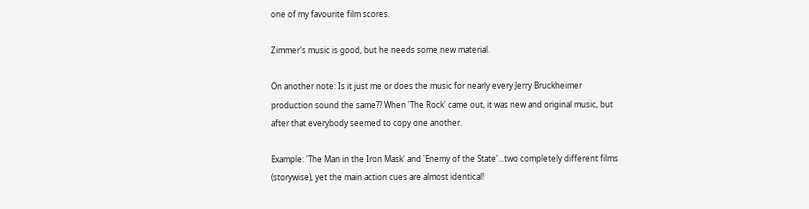one of my favourite film scores.

Zimmer's music is good, but he needs some new material.

On another note: Is it just me or does the music for nearly every Jerry Bruckheimer production sound the same?? When 'The Rock' came out, it was new and original music, but after that everybody seemed to copy one another.

Example: 'The Man in the Iron Mask' and 'Enemy of the State'...two completely different films (storywise), yet the main action cues are almost identical!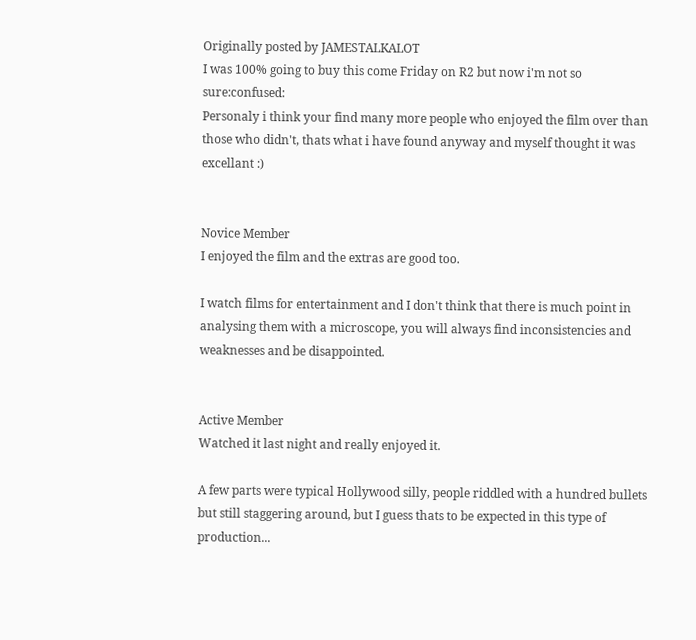Originally posted by JAMESTALKALOT
I was 100% going to buy this come Friday on R2 but now i'm not so sure:confused:
Personaly i think your find many more people who enjoyed the film over than those who didn't, thats what i have found anyway and myself thought it was excellant :)


Novice Member
I enjoyed the film and the extras are good too.

I watch films for entertainment and I don't think that there is much point in analysing them with a microscope, you will always find inconsistencies and weaknesses and be disappointed.


Active Member
Watched it last night and really enjoyed it.

A few parts were typical Hollywood silly, people riddled with a hundred bullets but still staggering around, but I guess thats to be expected in this type of production...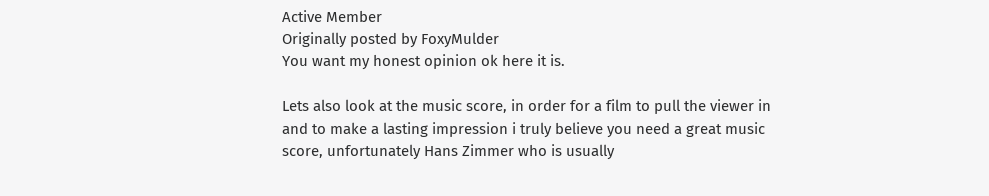Active Member
Originally posted by FoxyMulder
You want my honest opinion ok here it is.

Lets also look at the music score, in order for a film to pull the viewer in and to make a lasting impression i truly believe you need a great music score, unfortunately Hans Zimmer who is usually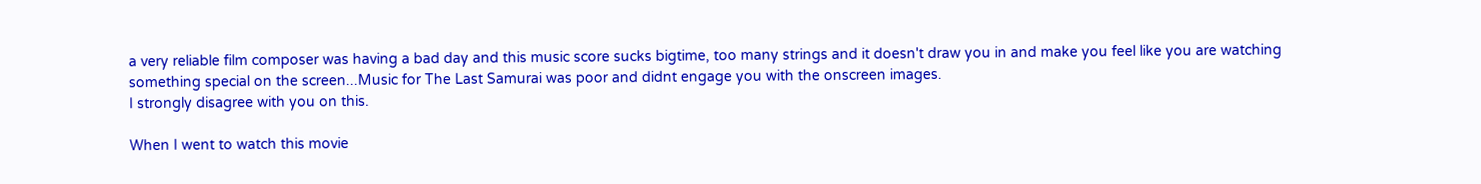a very reliable film composer was having a bad day and this music score sucks bigtime, too many strings and it doesn't draw you in and make you feel like you are watching something special on the screen...Music for The Last Samurai was poor and didnt engage you with the onscreen images.
I strongly disagree with you on this.

When I went to watch this movie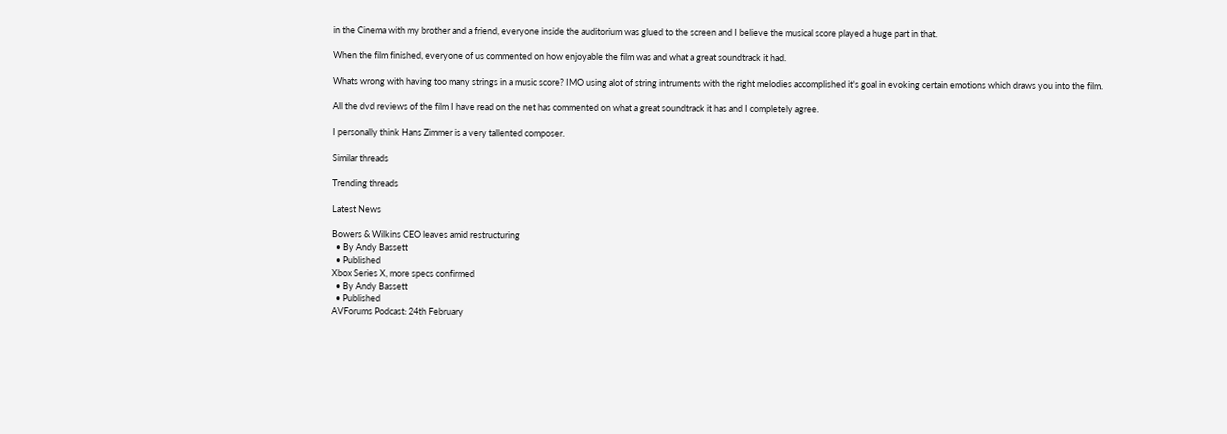in the Cinema with my brother and a friend, everyone inside the auditorium was glued to the screen and I believe the musical score played a huge part in that.

When the film finished, everyone of us commented on how enjoyable the film was and what a great soundtrack it had.

Whats wrong with having too many strings in a music score? IMO using alot of string intruments with the right melodies accomplished it's goal in evoking certain emotions which draws you into the film.

All the dvd reviews of the film I have read on the net has commented on what a great soundtrack it has and I completely agree.

I personally think Hans Zimmer is a very tallented composer.

Similar threads

Trending threads

Latest News

Bowers & Wilkins CEO leaves amid restructuring
  • By Andy Bassett
  • Published
Xbox Series X, more specs confirmed
  • By Andy Bassett
  • Published
AVForums Podcast: 24th February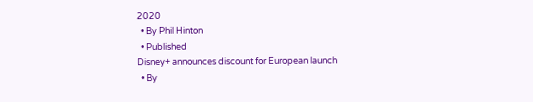2020
  • By Phil Hinton
  • Published
Disney+ announces discount for European launch
  • By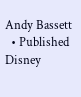Andy Bassett
  • Published
Disney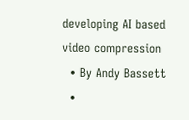developing AI based video compression
  • By Andy Bassett
  •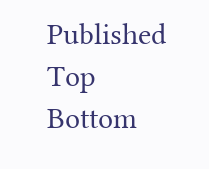Published
Top Bottom